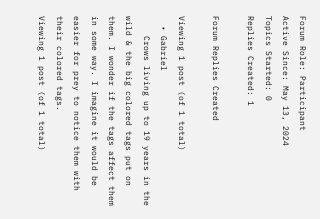Forum Role: Participant
Active Since: May 13, 2024
Topics Started: 0
Replies Created: 1

Forum Replies Created

Viewing 1 post (of 1 total)
  • Gabriel
    Crows living up to 19 years in the wild & the big colored tags put on them. I wonder if the tags affect them in some way. I imagine it would be easier for prey to notice them with their colored tags.
Viewing 1 post (of 1 total)